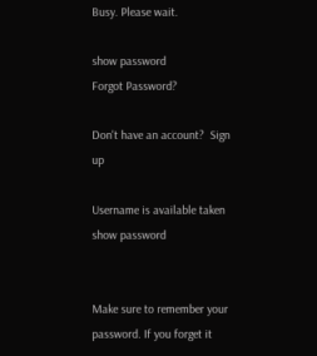Busy. Please wait.

show password
Forgot Password?

Don't have an account?  Sign up

Username is available taken
show password


Make sure to remember your password. If you forget it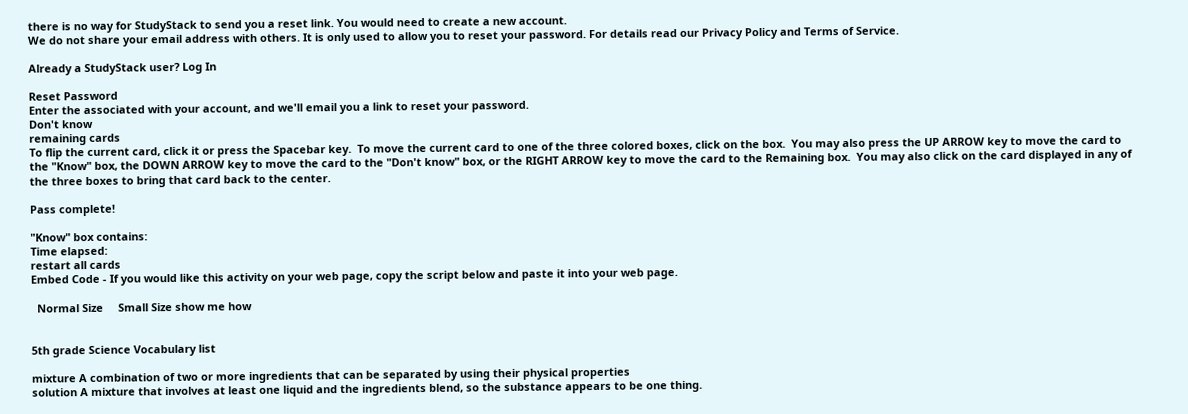there is no way for StudyStack to send you a reset link. You would need to create a new account.
We do not share your email address with others. It is only used to allow you to reset your password. For details read our Privacy Policy and Terms of Service.

Already a StudyStack user? Log In

Reset Password
Enter the associated with your account, and we'll email you a link to reset your password.
Don't know
remaining cards
To flip the current card, click it or press the Spacebar key.  To move the current card to one of the three colored boxes, click on the box.  You may also press the UP ARROW key to move the card to the "Know" box, the DOWN ARROW key to move the card to the "Don't know" box, or the RIGHT ARROW key to move the card to the Remaining box.  You may also click on the card displayed in any of the three boxes to bring that card back to the center.

Pass complete!

"Know" box contains:
Time elapsed:
restart all cards
Embed Code - If you would like this activity on your web page, copy the script below and paste it into your web page.

  Normal Size     Small Size show me how


5th grade Science Vocabulary list

mixture A combination of two or more ingredients that can be separated by using their physical properties
solution A mixture that involves at least one liquid and the ingredients blend, so the substance appears to be one thing.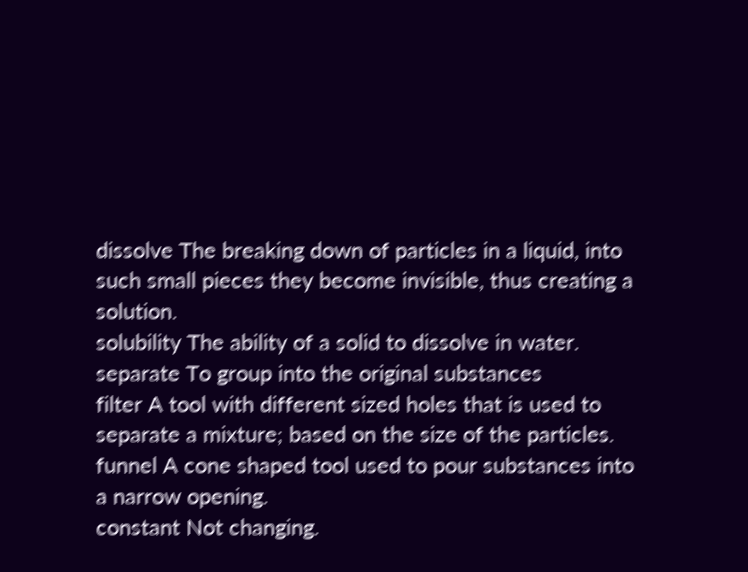dissolve The breaking down of particles in a liquid, into such small pieces they become invisible, thus creating a solution.
solubility The ability of a solid to dissolve in water.
separate To group into the original substances
filter A tool with different sized holes that is used to separate a mixture; based on the size of the particles.
funnel A cone shaped tool used to pour substances into a narrow opening.
constant Not changing.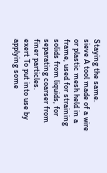Staying the same.
sieve A tool made of a wire or plastic mesh held in a frame, used for straining solids from liquids, for separating coarser from finer particles.
exert To put into use by applying some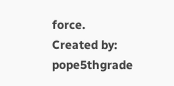force.
Created by: pope5thgrade